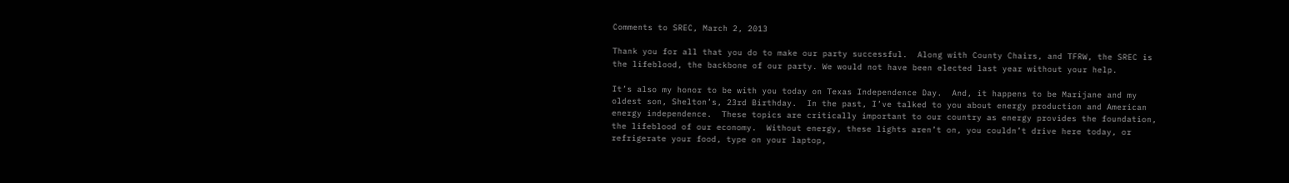Comments to SREC, March 2, 2013

Thank you for all that you do to make our party successful.  Along with County Chairs, and TFRW, the SREC is the lifeblood, the backbone of our party. We would not have been elected last year without your help.

It’s also my honor to be with you today on Texas Independence Day.  And, it happens to be Marijane and my oldest son, Shelton’s, 23rd Birthday.  In the past, I’ve talked to you about energy production and American energy independence.  These topics are critically important to our country as energy provides the foundation, the lifeblood of our economy.  Without energy, these lights aren’t on, you couldn’t drive here today, or refrigerate your food, type on your laptop,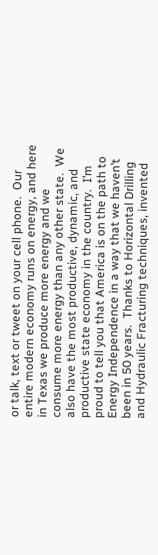or talk, text or tweet on your cell phone.  Our entire modern economy runs on energy, and here in Texas we produce more energy and we consume more energy than any other state.  We also have the most productive, dynamic, and productive state economy in the country.  I’m proud to tell you that America is on the path to Energy Independence in a way that we haven’t been in 50 years.  Thanks to Horizontal Drilling and Hydraulic Fracturing techniques, invented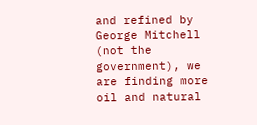and refined by George Mitchell (not the government), we are finding more oil and natural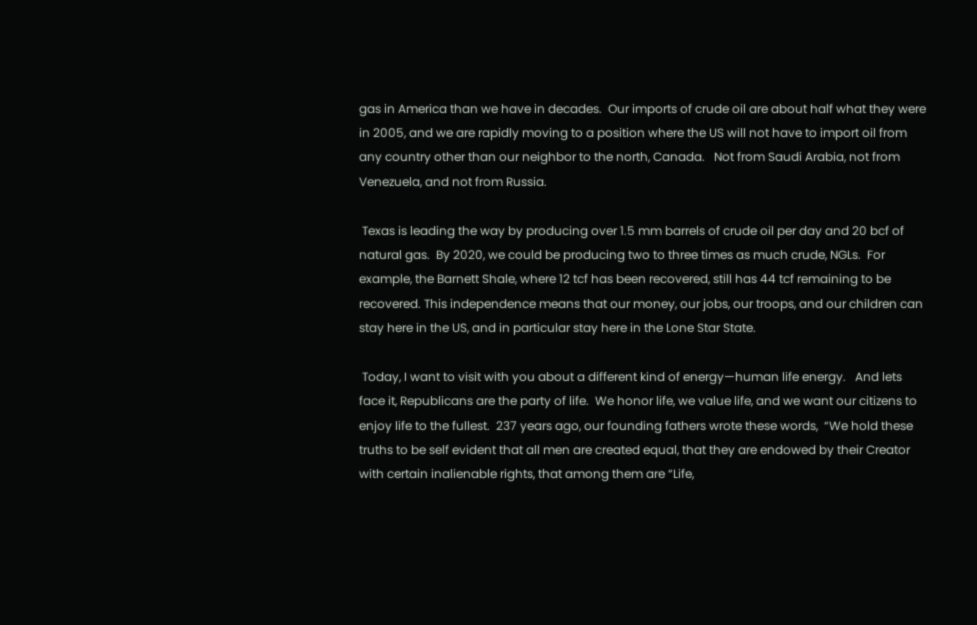gas in America than we have in decades.  Our imports of crude oil are about half what they were in 2005, and we are rapidly moving to a position where the US will not have to import oil from any country other than our neighbor to the north, Canada.   Not from Saudi Arabia, not from Venezuela, and not from Russia.

 Texas is leading the way by producing over 1.5 mm barrels of crude oil per day and 20 bcf of natural gas.  By 2020, we could be producing two to three times as much crude, NGLs.  For example, the Barnett Shale, where 12 tcf has been recovered, still has 44 tcf remaining to be recovered. This independence means that our money, our jobs, our troops, and our children can stay here in the US, and in particular stay here in the Lone Star State.

 Today, I want to visit with you about a different kind of energy—human life energy.   And lets face it, Republicans are the party of life.  We honor life, we value life, and we want our citizens to enjoy life to the fullest.  237 years ago, our founding fathers wrote these words,  “We hold these truths to be self evident that all men are created equal, that they are endowed by their Creator with certain inalienable rights, that among them are “Life,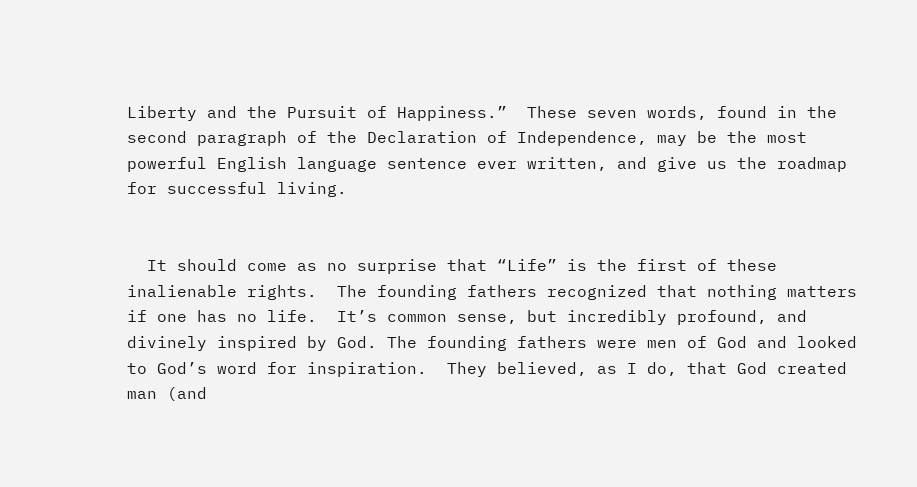Liberty and the Pursuit of Happiness.”  These seven words, found in the second paragraph of the Declaration of Independence, may be the most powerful English language sentence ever written, and give us the roadmap for successful living.


  It should come as no surprise that “Life” is the first of these inalienable rights.  The founding fathers recognized that nothing matters if one has no life.  It’s common sense, but incredibly profound, and divinely inspired by God. The founding fathers were men of God and looked to God’s word for inspiration.  They believed, as I do, that God created man (and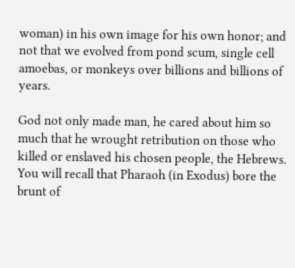woman) in his own image for his own honor; and not that we evolved from pond scum, single cell amoebas, or monkeys over billions and billions of years.

God not only made man, he cared about him so much that he wrought retribution on those who killed or enslaved his chosen people, the Hebrews. You will recall that Pharaoh (in Exodus) bore the brunt of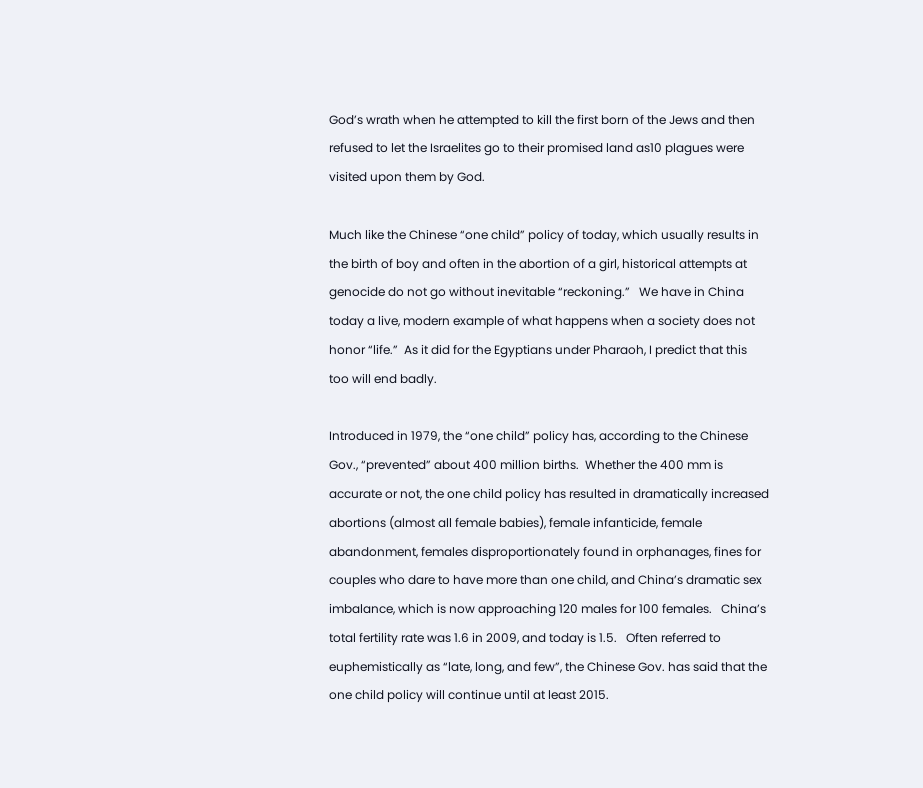God’s wrath when he attempted to kill the first born of the Jews and then refused to let the Israelites go to their promised land as10 plagues were visited upon them by God.

Much like the Chinese “one child” policy of today, which usually results in the birth of boy and often in the abortion of a girl, historical attempts at genocide do not go without inevitable “reckoning.”   We have in China today a live, modern example of what happens when a society does not honor “life.”  As it did for the Egyptians under Pharaoh, I predict that this too will end badly.

Introduced in 1979, the “one child” policy has, according to the Chinese Gov., “prevented” about 400 million births.  Whether the 400 mm is accurate or not, the one child policy has resulted in dramatically increased abortions (almost all female babies), female infanticide, female abandonment, females disproportionately found in orphanages, fines for couples who dare to have more than one child, and China’s dramatic sex imbalance, which is now approaching 120 males for 100 females.   China’s total fertility rate was 1.6 in 2009, and today is 1.5.   Often referred to euphemistically as “late, long, and few”, the Chinese Gov. has said that the one child policy will continue until at least 2015.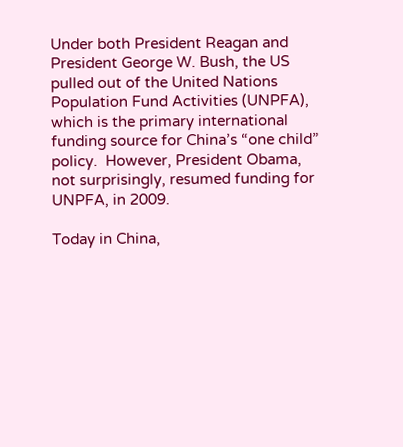Under both President Reagan and President George W. Bush, the US pulled out of the United Nations Population Fund Activities (UNPFA), which is the primary international funding source for China’s “one child” policy.  However, President Obama, not surprisingly, resumed funding for UNPFA, in 2009.

Today in China,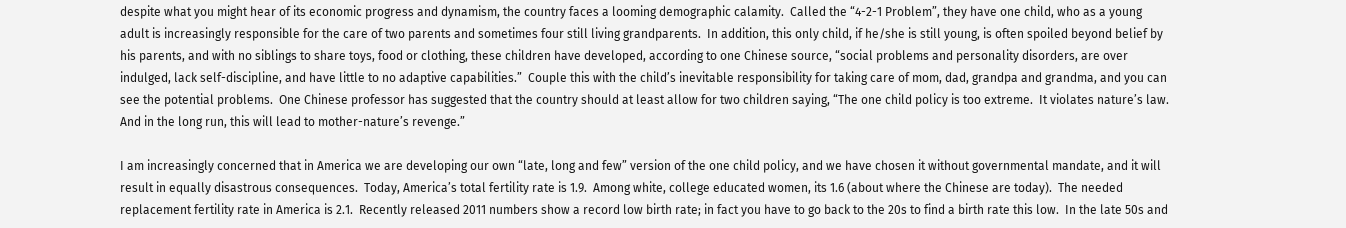despite what you might hear of its economic progress and dynamism, the country faces a looming demographic calamity.  Called the “4-2-1 Problem”, they have one child, who as a young adult is increasingly responsible for the care of two parents and sometimes four still living grandparents.  In addition, this only child, if he/she is still young, is often spoiled beyond belief by his parents, and with no siblings to share toys, food or clothing, these children have developed, according to one Chinese source, “social problems and personality disorders, are over indulged, lack self-discipline, and have little to no adaptive capabilities.”  Couple this with the child’s inevitable responsibility for taking care of mom, dad, grandpa and grandma, and you can see the potential problems.  One Chinese professor has suggested that the country should at least allow for two children saying, “The one child policy is too extreme.  It violates nature’s law. And in the long run, this will lead to mother-nature’s revenge.”

I am increasingly concerned that in America we are developing our own “late, long and few” version of the one child policy, and we have chosen it without governmental mandate, and it will result in equally disastrous consequences.  Today, America’s total fertility rate is 1.9.  Among white, college educated women, its 1.6 (about where the Chinese are today).  The needed replacement fertility rate in America is 2.1.  Recently released 2011 numbers show a record low birth rate; in fact you have to go back to the 20s to find a birth rate this low.  In the late 50s and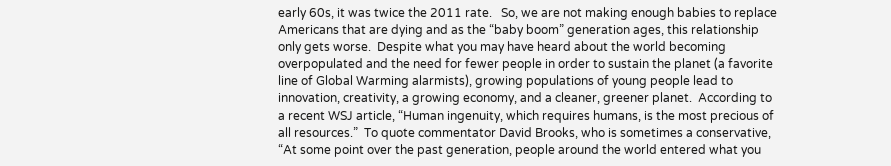early 60s, it was twice the 2011 rate.   So, we are not making enough babies to replace Americans that are dying and as the “baby boom” generation ages, this relationship only gets worse.  Despite what you may have heard about the world becoming overpopulated and the need for fewer people in order to sustain the planet (a favorite line of Global Warming alarmists), growing populations of young people lead to innovation, creativity, a growing economy, and a cleaner, greener planet.  According to a recent WSJ article, “Human ingenuity, which requires humans, is the most precious of all resources.”  To quote commentator David Brooks, who is sometimes a conservative, “At some point over the past generation, people around the world entered what you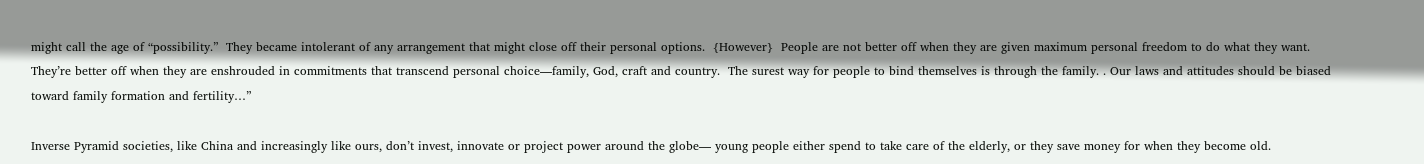might call the age of “possibility.”  They became intolerant of any arrangement that might close off their personal options.  {However}  People are not better off when they are given maximum personal freedom to do what they want.  They’re better off when they are enshrouded in commitments that transcend personal choice—family, God, craft and country.  The surest way for people to bind themselves is through the family. . Our laws and attitudes should be biased toward family formation and fertility…”

Inverse Pyramid societies, like China and increasingly like ours, don’t invest, innovate or project power around the globe— young people either spend to take care of the elderly, or they save money for when they become old.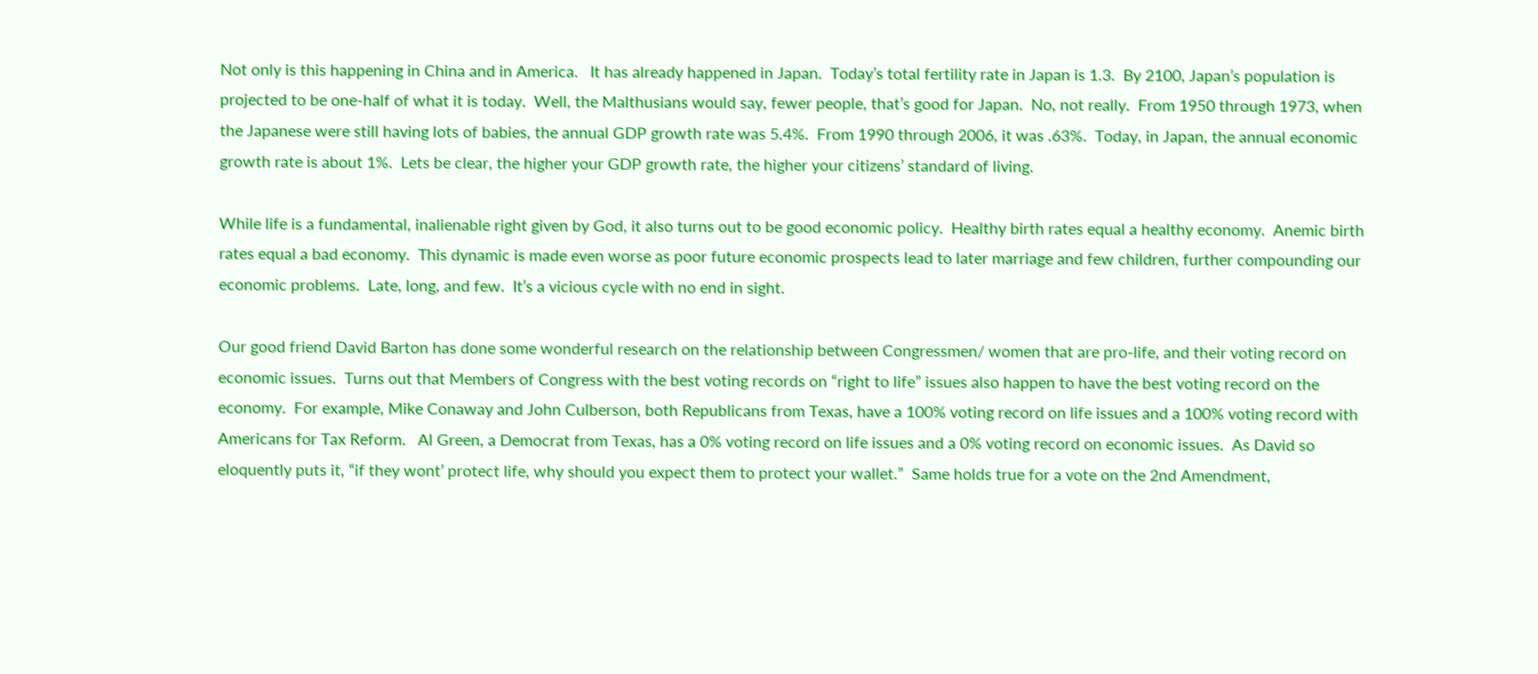Not only is this happening in China and in America.   It has already happened in Japan.  Today’s total fertility rate in Japan is 1.3.  By 2100, Japan’s population is projected to be one-half of what it is today.  Well, the Malthusians would say, fewer people, that’s good for Japan.  No, not really.  From 1950 through 1973, when the Japanese were still having lots of babies, the annual GDP growth rate was 5.4%.  From 1990 through 2006, it was .63%.  Today, in Japan, the annual economic growth rate is about 1%.  Lets be clear, the higher your GDP growth rate, the higher your citizens’ standard of living.

While life is a fundamental, inalienable right given by God, it also turns out to be good economic policy.  Healthy birth rates equal a healthy economy.  Anemic birth rates equal a bad economy.  This dynamic is made even worse as poor future economic prospects lead to later marriage and few children, further compounding our economic problems.  Late, long, and few.  It’s a vicious cycle with no end in sight.

Our good friend David Barton has done some wonderful research on the relationship between Congressmen/ women that are pro-life, and their voting record on economic issues.  Turns out that Members of Congress with the best voting records on “right to life” issues also happen to have the best voting record on the economy.  For example, Mike Conaway and John Culberson, both Republicans from Texas, have a 100% voting record on life issues and a 100% voting record with Americans for Tax Reform.   Al Green, a Democrat from Texas, has a 0% voting record on life issues and a 0% voting record on economic issues.  As David so eloquently puts it, “if they wont’ protect life, why should you expect them to protect your wallet.”  Same holds true for a vote on the 2nd Amendment,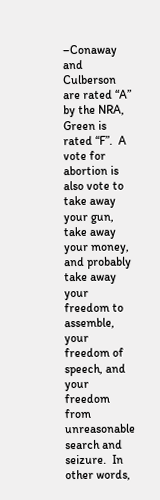–Conaway and Culberson are rated “A” by the NRA, Green is rated “F”.  A vote for abortion is also vote to take away your gun, take away your money, and probably take away your freedom to assemble, your freedom of speech, and your freedom from unreasonable search and seizure.  In other words,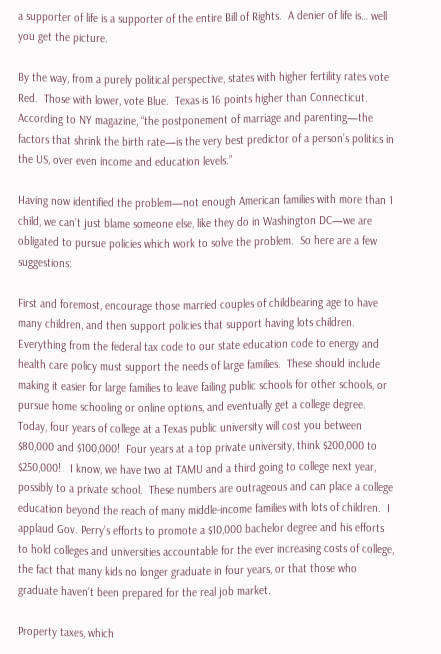a supporter of life is a supporter of the entire Bill of Rights.  A denier of life is… well you get the picture.

By the way, from a purely political perspective, states with higher fertility rates vote Red.  Those with lower, vote Blue.  Texas is 16 points higher than Connecticut.   According to NY magazine, “the postponement of marriage and parenting—the factors that shrink the birth rate—is the very best predictor of a person’s politics in the US, over even income and education levels.”

Having now identified the problem—not enough American families with more than 1 child, we can’t just blame someone else, like they do in Washington DC—we are obligated to pursue policies which work to solve the problem.  So here are a few suggestions:

First and foremost, encourage those married couples of childbearing age to have many children, and then support policies that support having lots children.  Everything from the federal tax code to our state education code to energy and health care policy must support the needs of large families.  These should include making it easier for large families to leave failing public schools for other schools, or pursue home schooling or online options, and eventually get a college degree.  Today, four years of college at a Texas public university will cost you between $80,000 and $100,000!  Four years at a top private university, think $200,000 to $250,000!   I know, we have two at TAMU and a third going to college next year, possibly to a private school.  These numbers are outrageous and can place a college education beyond the reach of many middle-income families with lots of children.  I applaud Gov. Perry’s efforts to promote a $10,000 bachelor degree and his efforts to hold colleges and universities accountable for the ever increasing costs of college, the fact that many kids no longer graduate in four years, or that those who graduate haven’t been prepared for the real job market.

Property taxes, which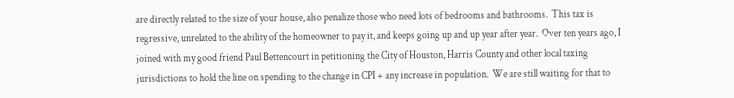are directly related to the size of your house, also penalize those who need lots of bedrooms and bathrooms.  This tax is regressive, unrelated to the ability of the homeowner to pay it, and keeps going up and up year after year.  Over ten years ago, I joined with my good friend Paul Bettencourt in petitioning the City of Houston, Harris County and other local taxing jurisdictions to hold the line on spending to the change in CPI + any increase in population.  We are still waiting for that to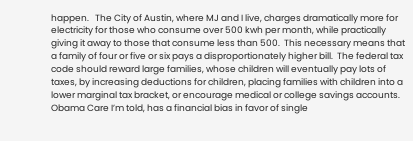happen.   The City of Austin, where MJ and I live, charges dramatically more for electricity for those who consume over 500 kwh per month, while practically giving it away to those that consume less than 500.  This necessary means that a family of four or five or six pays a disproportionately higher bill.  The federal tax code should reward large families, whose children will eventually pay lots of taxes, by increasing deductions for children, placing families with children into a lower marginal tax bracket, or encourage medical or college savings accounts.  Obama Care I’m told, has a financial bias in favor of single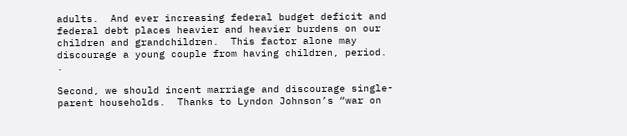adults.  And ever increasing federal budget deficit and federal debt places heavier and heavier burdens on our children and grandchildren.  This factor alone may discourage a young couple from having children, period.  .

Second, we should incent marriage and discourage single-parent households.  Thanks to Lyndon Johnson’s “war on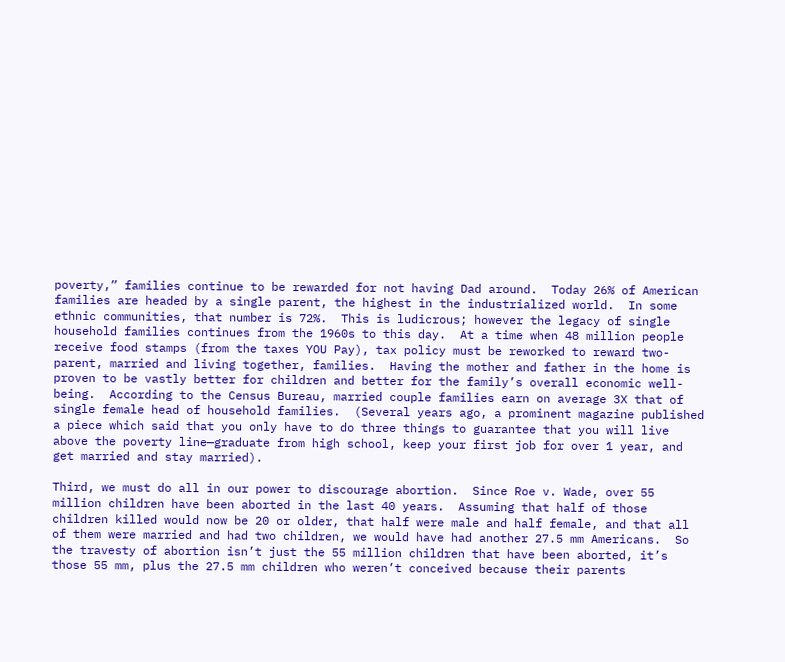poverty,” families continue to be rewarded for not having Dad around.  Today 26% of American families are headed by a single parent, the highest in the industrialized world.  In some ethnic communities, that number is 72%.  This is ludicrous; however the legacy of single household families continues from the 1960s to this day.  At a time when 48 million people receive food stamps (from the taxes YOU Pay), tax policy must be reworked to reward two-parent, married and living together, families.  Having the mother and father in the home is proven to be vastly better for children and better for the family’s overall economic well-being.  According to the Census Bureau, married couple families earn on average 3X that of single female head of household families.  (Several years ago, a prominent magazine published a piece which said that you only have to do three things to guarantee that you will live above the poverty line—graduate from high school, keep your first job for over 1 year, and get married and stay married).

Third, we must do all in our power to discourage abortion.  Since Roe v. Wade, over 55 million children have been aborted in the last 40 years.  Assuming that half of those children killed would now be 20 or older, that half were male and half female, and that all of them were married and had two children, we would have had another 27.5 mm Americans.  So the travesty of abortion isn’t just the 55 million children that have been aborted, it’s those 55 mm, plus the 27.5 mm children who weren’t conceived because their parents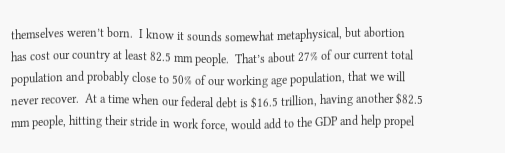themselves weren’t born.  I know it sounds somewhat metaphysical, but abortion has cost our country at least 82.5 mm people.  That’s about 27% of our current total population and probably close to 50% of our working age population, that we will never recover.  At a time when our federal debt is $16.5 trillion, having another $82.5 mm people, hitting their stride in work force, would add to the GDP and help propel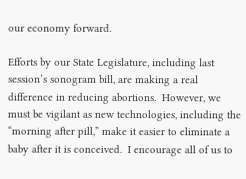our economy forward.

Efforts by our State Legislature, including last session’s sonogram bill, are making a real difference in reducing abortions.  However, we must be vigilant as new technologies, including the “morning after pill,” make it easier to eliminate a baby after it is conceived.  I encourage all of us to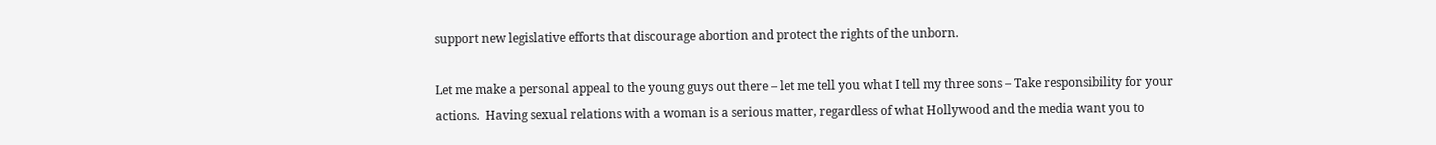support new legislative efforts that discourage abortion and protect the rights of the unborn.

Let me make a personal appeal to the young guys out there – let me tell you what I tell my three sons – Take responsibility for your actions.  Having sexual relations with a woman is a serious matter, regardless of what Hollywood and the media want you to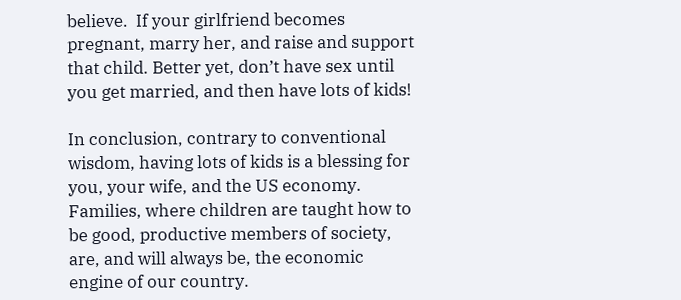believe.  If your girlfriend becomes pregnant, marry her, and raise and support that child. Better yet, don’t have sex until you get married, and then have lots of kids!

In conclusion, contrary to conventional wisdom, having lots of kids is a blessing for you, your wife, and the US economy.  Families, where children are taught how to be good, productive members of society, are, and will always be, the economic engine of our country.